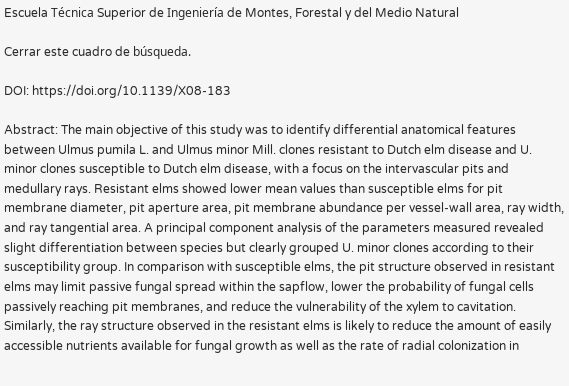Escuela Técnica Superior de Ingeniería de Montes, Forestal y del Medio Natural

Cerrar este cuadro de búsqueda.

DOI: https://doi.org/10.1139/X08-183

Abstract: The main objective of this study was to identify differential anatomical features between Ulmus pumila L. and Ulmus minor Mill. clones resistant to Dutch elm disease and U. minor clones susceptible to Dutch elm disease, with a focus on the intervascular pits and medullary rays. Resistant elms showed lower mean values than susceptible elms for pit membrane diameter, pit aperture area, pit membrane abundance per vessel-wall area, ray width, and ray tangential area. A principal component analysis of the parameters measured revealed slight differentiation between species but clearly grouped U. minor clones according to their susceptibility group. In comparison with susceptible elms, the pit structure observed in resistant elms may limit passive fungal spread within the sapflow, lower the probability of fungal cells passively reaching pit membranes, and reduce the vulnerability of the xylem to cavitation. Similarly, the ray structure observed in the resistant elms is likely to reduce the amount of easily accessible nutrients available for fungal growth as well as the rate of radial colonization in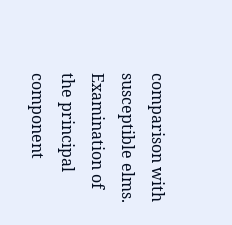comparison with susceptible elms. Examination of the principal component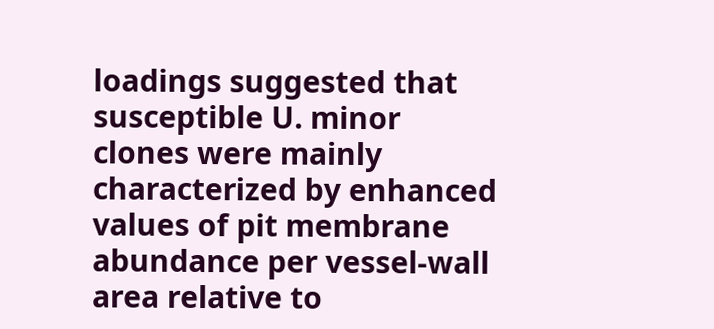loadings suggested that susceptible U. minor clones were mainly characterized by enhanced values of pit membrane abundance per vessel-wall area relative to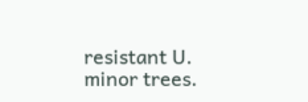resistant U. minor trees.